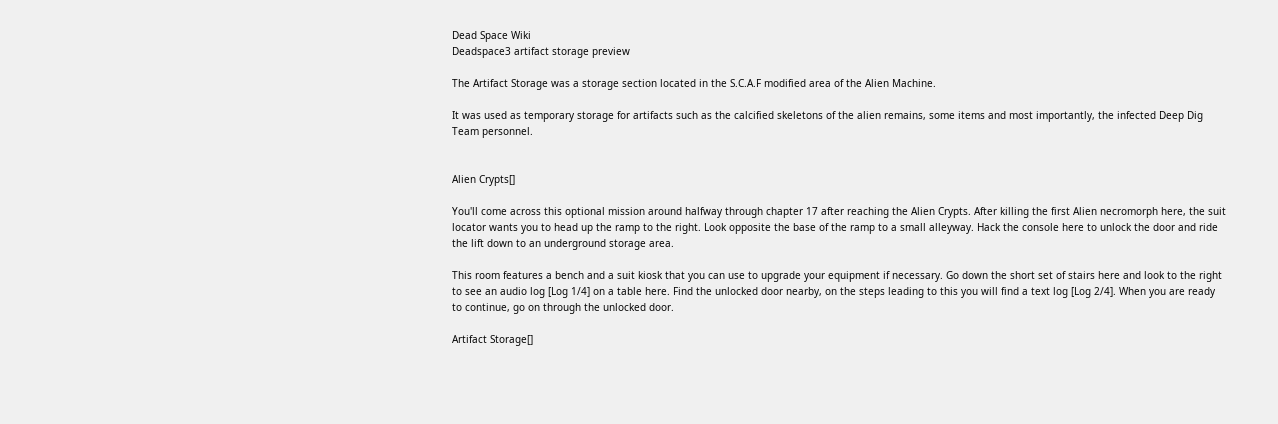Dead Space Wiki
Deadspace3 artifact storage preview

The Artifact Storage was a storage section located in the S.C.A.F modified area of the Alien Machine.

It was used as temporary storage for artifacts such as the calcified skeletons of the alien remains, some items and most importantly, the infected Deep Dig Team personnel.


Alien Crypts[]

You'll come across this optional mission around halfway through chapter 17 after reaching the Alien Crypts. After killing the first Alien necromorph here, the suit locator wants you to head up the ramp to the right. Look opposite the base of the ramp to a small alleyway. Hack the console here to unlock the door and ride the lift down to an underground storage area.

This room features a bench and a suit kiosk that you can use to upgrade your equipment if necessary. Go down the short set of stairs here and look to the right to see an audio log [Log 1/4] on a table here. Find the unlocked door nearby, on the steps leading to this you will find a text log [Log 2/4]. When you are ready to continue, go on through the unlocked door.

Artifact Storage[]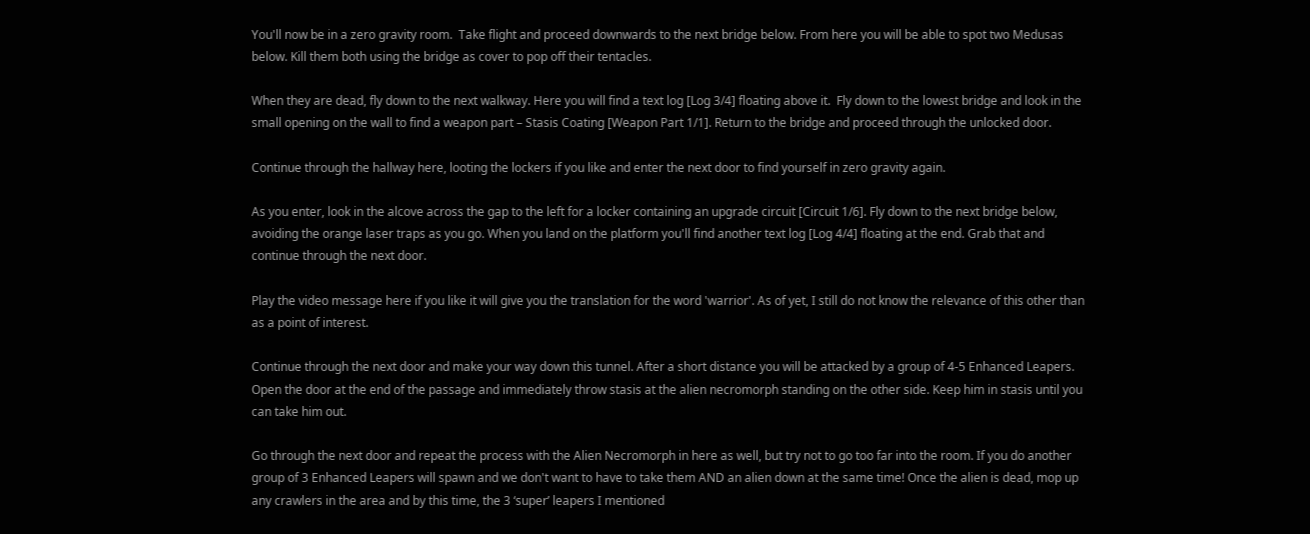You'll now be in a zero gravity room.  Take flight and proceed downwards to the next bridge below. From here you will be able to spot two Medusas below. Kill them both using the bridge as cover to pop off their tentacles.

When they are dead, fly down to the next walkway. Here you will find a text log [Log 3/4] floating above it.  Fly down to the lowest bridge and look in the small opening on the wall to find a weapon part – Stasis Coating [Weapon Part 1/1]. Return to the bridge and proceed through the unlocked door.

Continue through the hallway here, looting the lockers if you like and enter the next door to find yourself in zero gravity again.

As you enter, look in the alcove across the gap to the left for a locker containing an upgrade circuit [Circuit 1/6]. Fly down to the next bridge below, avoiding the orange laser traps as you go. When you land on the platform you'll find another text log [Log 4/4] floating at the end. Grab that and continue through the next door.

Play the video message here if you like it will give you the translation for the word 'warrior'. As of yet, I still do not know the relevance of this other than as a point of interest.

Continue through the next door and make your way down this tunnel. After a short distance you will be attacked by a group of 4-5 Enhanced Leapers. Open the door at the end of the passage and immediately throw stasis at the alien necromorph standing on the other side. Keep him in stasis until you can take him out.

Go through the next door and repeat the process with the Alien Necromorph in here as well, but try not to go too far into the room. If you do another group of 3 Enhanced Leapers will spawn and we don't want to have to take them AND an alien down at the same time! Once the alien is dead, mop up any crawlers in the area and by this time, the 3 ‘super’ leapers I mentioned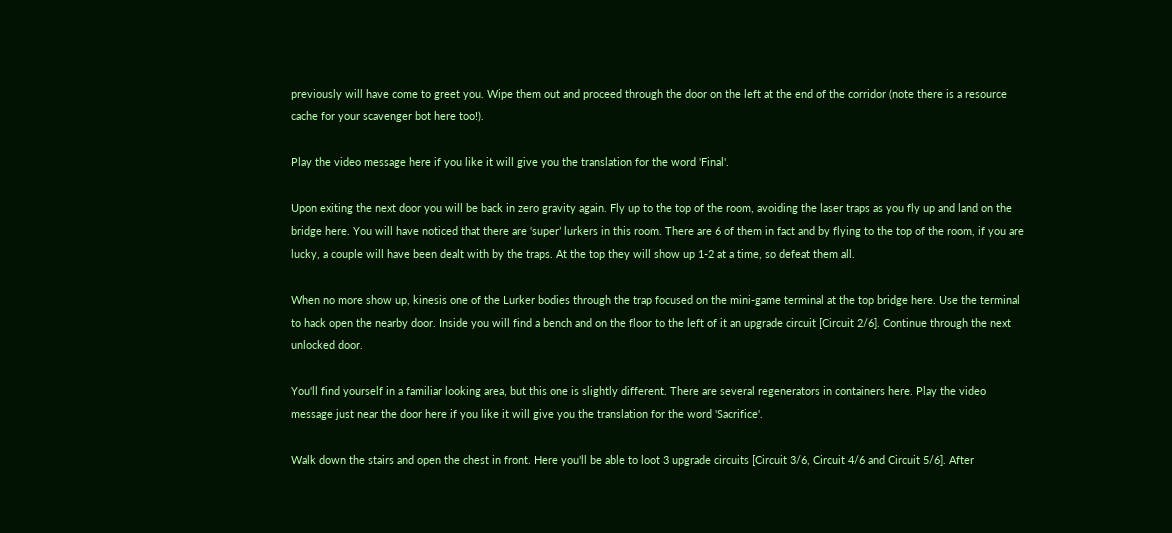previously will have come to greet you. Wipe them out and proceed through the door on the left at the end of the corridor (note there is a resource cache for your scavenger bot here too!).

Play the video message here if you like it will give you the translation for the word 'Final'.

Upon exiting the next door you will be back in zero gravity again. Fly up to the top of the room, avoiding the laser traps as you fly up and land on the bridge here. You will have noticed that there are ‘super’ lurkers in this room. There are 6 of them in fact and by flying to the top of the room, if you are lucky, a couple will have been dealt with by the traps. At the top they will show up 1-2 at a time, so defeat them all.

When no more show up, kinesis one of the Lurker bodies through the trap focused on the mini-game terminal at the top bridge here. Use the terminal to hack open the nearby door. Inside you will find a bench and on the floor to the left of it an upgrade circuit [Circuit 2/6]. Continue through the next unlocked door.

You'll find yourself in a familiar looking area, but this one is slightly different. There are several regenerators in containers here. Play the video message just near the door here if you like it will give you the translation for the word 'Sacrifice'.

Walk down the stairs and open the chest in front. Here you'll be able to loot 3 upgrade circuits [Circuit 3/6, Circuit 4/6 and Circuit 5/6]. After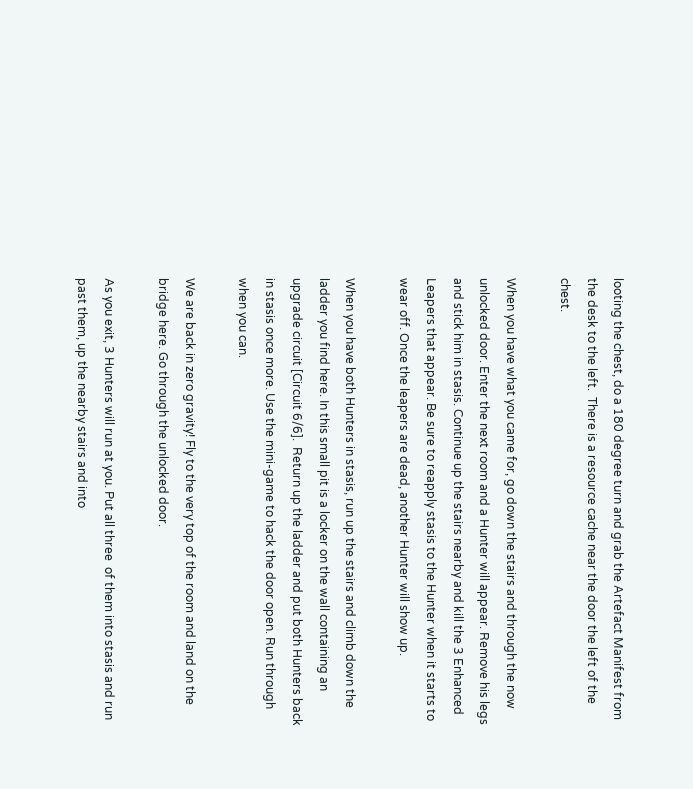looting the chest, do a 180 degree turn and grab the Artefact Manifest from the desk to the left.  There is a resource cache near the door the left of the chest.

When you have what you came for, go down the stairs and through the now unlocked door. Enter the next room and a Hunter will appear. Remove his legs and stick him in stasis. Continue up the stairs nearby and kill the 3 Enhanced Leapers that appear. Be sure to reapply stasis to the Hunter when it starts to wear off. Once the leapers are dead, another Hunter will show up.

When you have both Hunters in stasis, run up the stairs and climb down the ladder you find here. In this small pit is a locker on the wall containing an upgrade circuit [Circuit 6/6].  Return up the ladder and put both Hunters back in stasis once more. Use the mini-game to hack the door open. Run through when you can.

We are back in zero gravity! Fly to the very top of the room and land on the bridge here. Go through the unlocked door.

As you exit, 3 Hunters will run at you. Put all three  of them into stasis and run past them, up the nearby stairs and into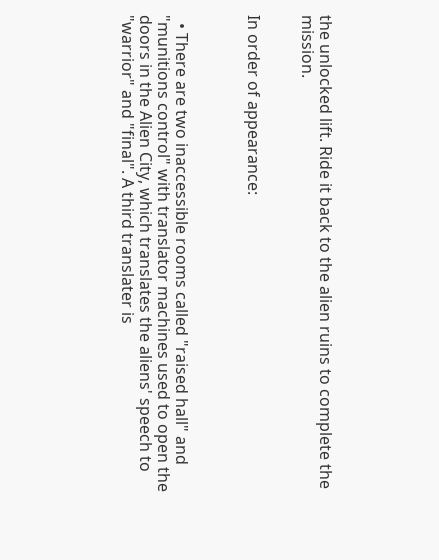the unlocked lift. Ride it back to the alien ruins to complete the mission.


In order of appearance:



  • There are two inaccessible rooms called "raised hall" and "munitions control" with translator machines used to open the doors in the Alien City, which translates the aliens' speech to "warrior" and "final". A third translater is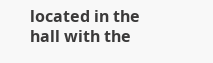located in the hall with the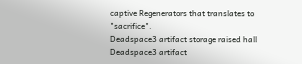captive Regenerators that translates to "sacrifice".
Deadspace3 artifact storage raised hall
Deadspace3 artifact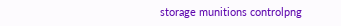storage munitions controlpng